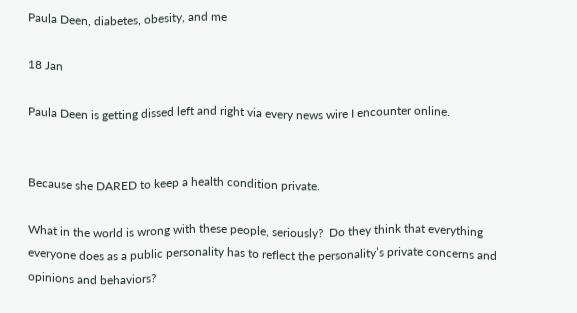Paula Deen, diabetes, obesity, and me

18 Jan

Paula Deen is getting dissed left and right via every news wire I encounter online.


Because she DARED to keep a health condition private.

What in the world is wrong with these people, seriously?  Do they think that everything everyone does as a public personality has to reflect the personality’s private concerns and opinions and behaviors?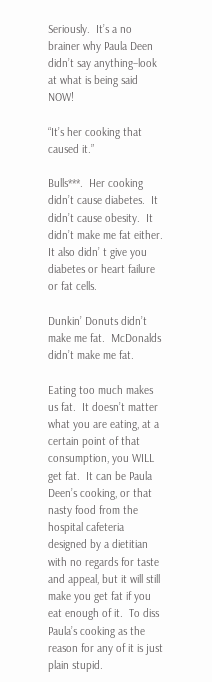Seriously.  It’s a no brainer why Paula Deen didn’t say anything–look at what is being said NOW!

“It’s her cooking that caused it.”

Bulls***.  Her cooking didn’t cause diabetes.  It didn’t cause obesity.  It didn’t make me fat either.  It also didn’ t give you diabetes or heart failure or fat cells.

Dunkin’ Donuts didn’t make me fat.  McDonalds didn’t make me fat.

Eating too much makes us fat.  It doesn’t matter what you are eating, at a certain point of that consumption, you WILL get fat.  It can be Paula Deen’s cooking, or that nasty food from the hospital cafeteria designed by a dietitian with no regards for taste and appeal, but it will still make you get fat if you eat enough of it.  To diss Paula’s cooking as the reason for any of it is just plain stupid.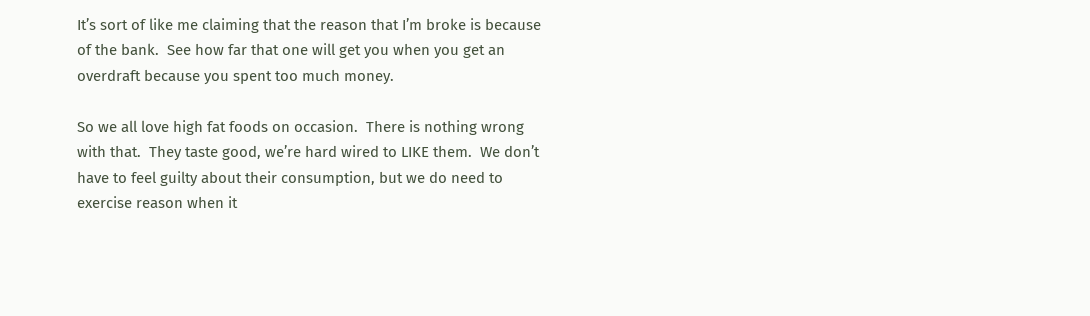It’s sort of like me claiming that the reason that I’m broke is because of the bank.  See how far that one will get you when you get an overdraft because you spent too much money.

So we all love high fat foods on occasion.  There is nothing wrong with that.  They taste good, we’re hard wired to LIKE them.  We don’t have to feel guilty about their consumption, but we do need to exercise reason when it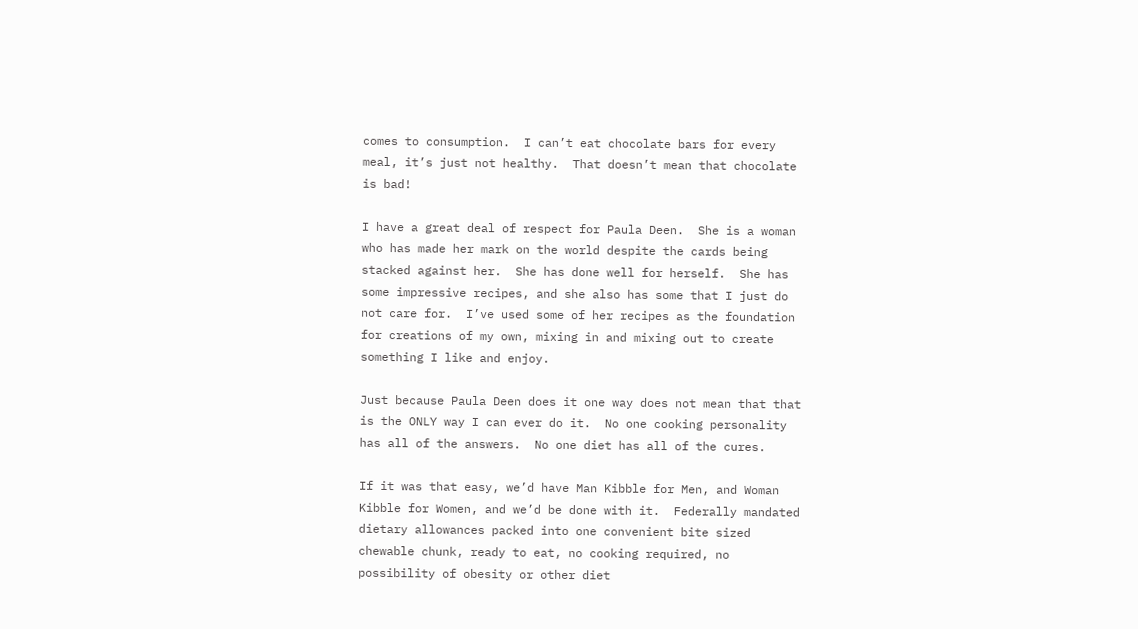comes to consumption.  I can’t eat chocolate bars for every meal, it’s just not healthy.  That doesn’t mean that chocolate is bad!

I have a great deal of respect for Paula Deen.  She is a woman who has made her mark on the world despite the cards being stacked against her.  She has done well for herself.  She has some impressive recipes, and she also has some that I just do not care for.  I’ve used some of her recipes as the foundation for creations of my own, mixing in and mixing out to create something I like and enjoy.

Just because Paula Deen does it one way does not mean that that is the ONLY way I can ever do it.  No one cooking personality has all of the answers.  No one diet has all of the cures.

If it was that easy, we’d have Man Kibble for Men, and Woman Kibble for Women, and we’d be done with it.  Federally mandated dietary allowances packed into one convenient bite sized chewable chunk, ready to eat, no cooking required, no possibility of obesity or other diet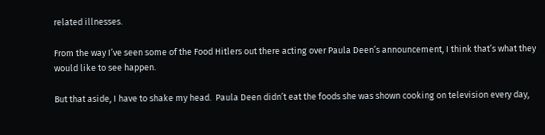related illnesses.

From the way I’ve seen some of the Food Hitlers out there acting over Paula Deen’s announcement, I think that’s what they would like to see happen.

But that aside, I have to shake my head.  Paula Deen didn’t eat the foods she was shown cooking on television every day,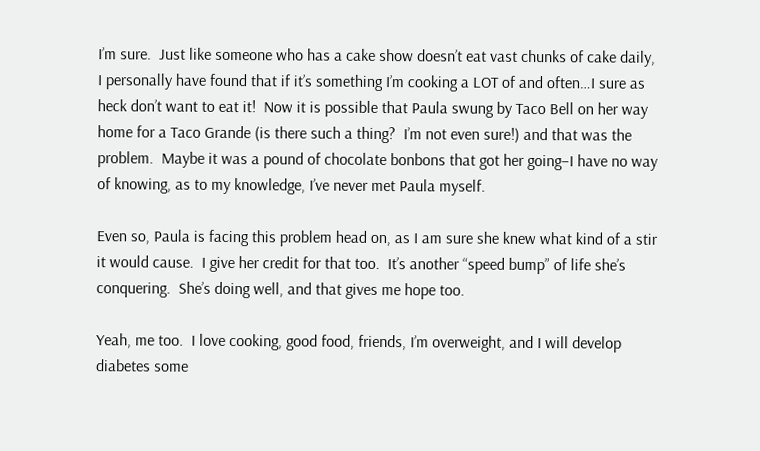I’m sure.  Just like someone who has a cake show doesn’t eat vast chunks of cake daily, I personally have found that if it’s something I’m cooking a LOT of and often…I sure as heck don’t want to eat it!  Now it is possible that Paula swung by Taco Bell on her way home for a Taco Grande (is there such a thing?  I’m not even sure!) and that was the problem.  Maybe it was a pound of chocolate bonbons that got her going–I have no way of knowing, as to my knowledge, I’ve never met Paula myself.

Even so, Paula is facing this problem head on, as I am sure she knew what kind of a stir it would cause.  I give her credit for that too.  It’s another “speed bump” of life she’s conquering.  She’s doing well, and that gives me hope too.

Yeah, me too.  I love cooking, good food, friends, I’m overweight, and I will develop diabetes some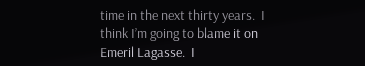time in the next thirty years.  I think I’m going to blame it on Emeril Lagasse.  I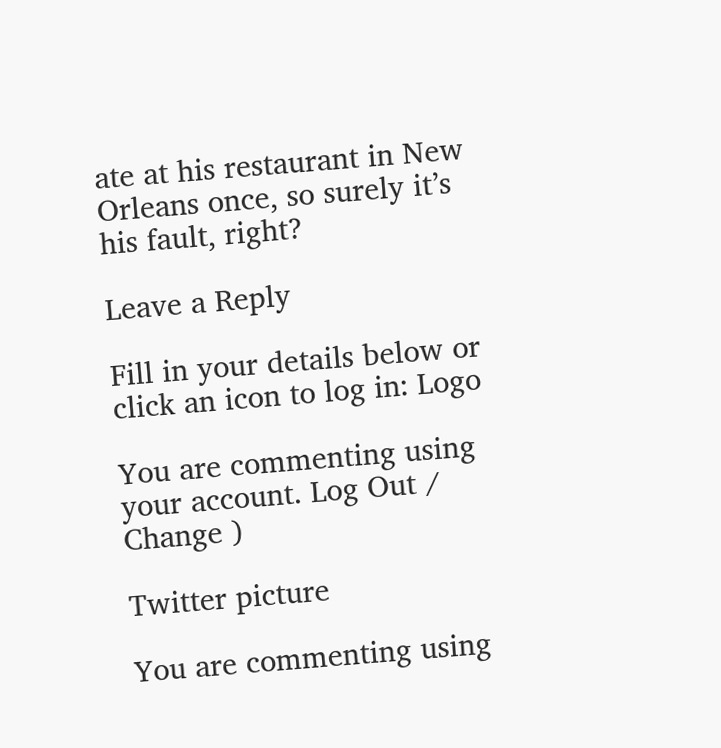ate at his restaurant in New Orleans once, so surely it’s his fault, right?

Leave a Reply

Fill in your details below or click an icon to log in: Logo

You are commenting using your account. Log Out / Change )

Twitter picture

You are commenting using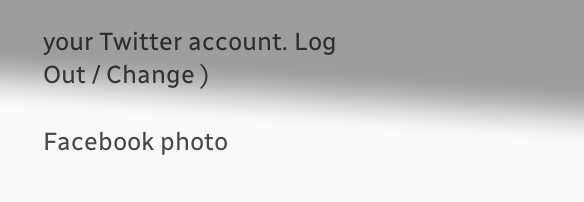your Twitter account. Log Out / Change )

Facebook photo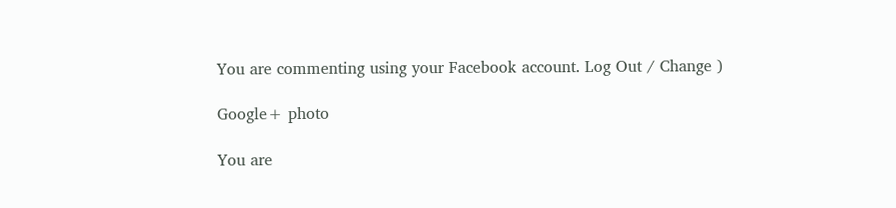You are commenting using your Facebook account. Log Out / Change )

Google+ photo

You are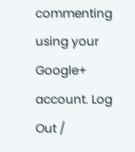commenting using your Google+ account. Log Out /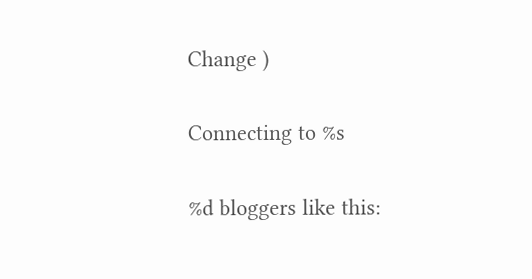Change )

Connecting to %s

%d bloggers like this: